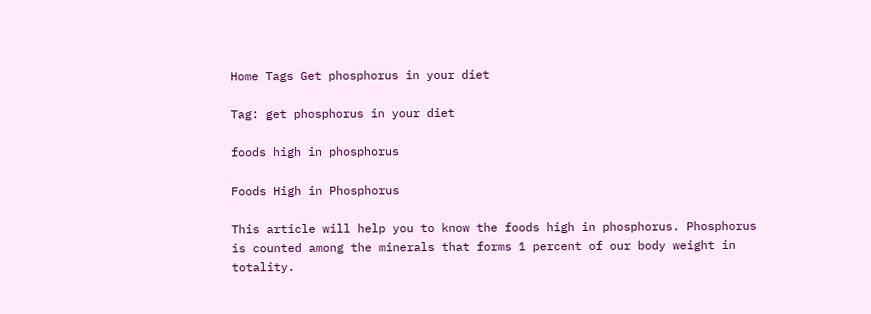Home Tags Get phosphorus in your diet

Tag: get phosphorus in your diet

foods high in phosphorus

Foods High in Phosphorus

This article will help you to know the foods high in phosphorus. Phosphorus is counted among the minerals that forms 1 percent of our body weight in totality.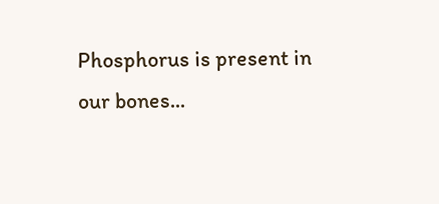Phosphorus is present in our bones...